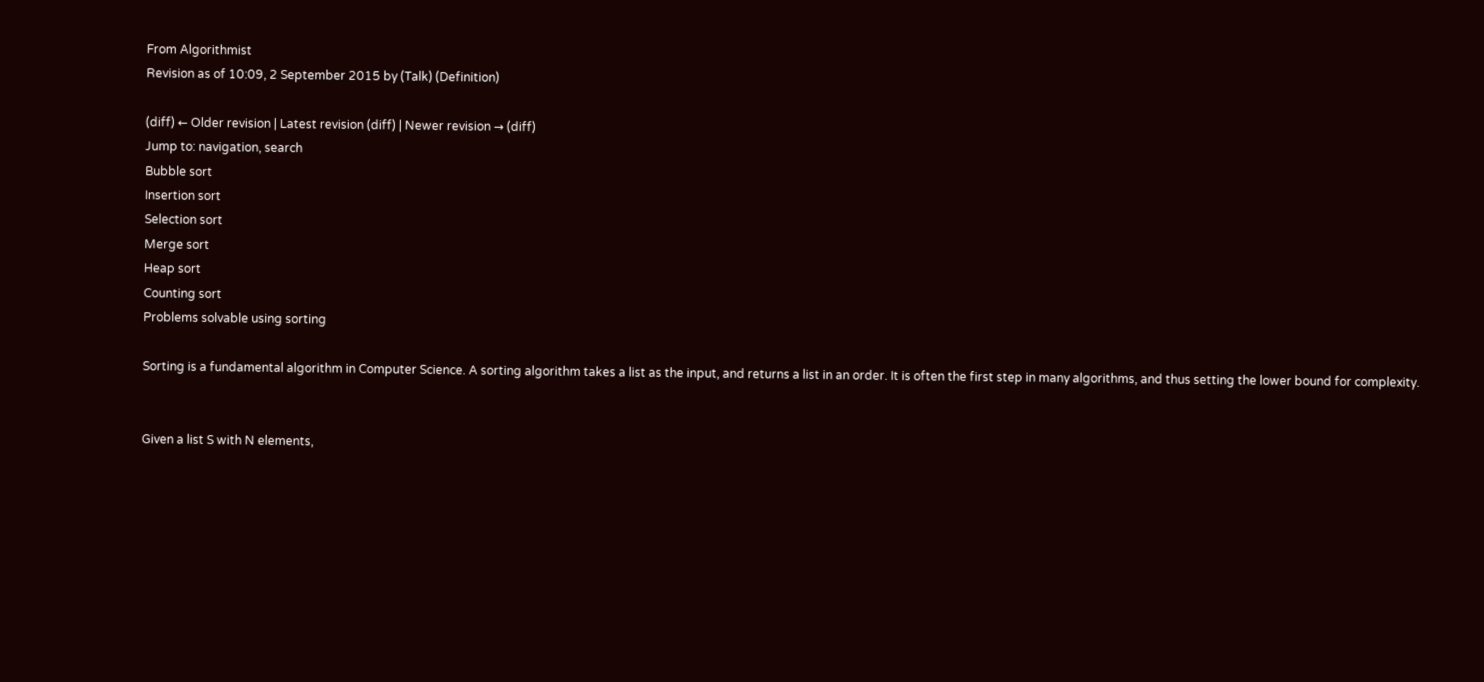From Algorithmist
Revision as of 10:09, 2 September 2015 by (Talk) (Definition)

(diff) ← Older revision | Latest revision (diff) | Newer revision → (diff)
Jump to: navigation, search
Bubble sort
Insertion sort
Selection sort
Merge sort
Heap sort
Counting sort
Problems solvable using sorting

Sorting is a fundamental algorithm in Computer Science. A sorting algorithm takes a list as the input, and returns a list in an order. It is often the first step in many algorithms, and thus setting the lower bound for complexity.


Given a list S with N elements,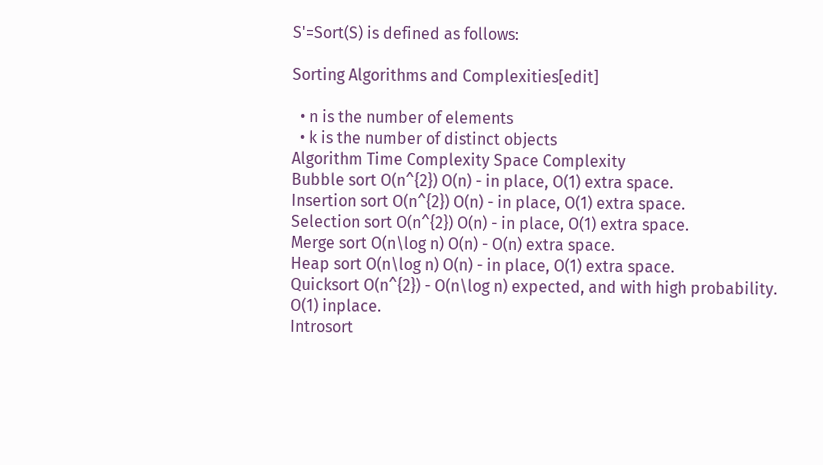S'=Sort(S) is defined as follows:

Sorting Algorithms and Complexities[edit]

  • n is the number of elements
  • k is the number of distinct objects
Algorithm Time Complexity Space Complexity
Bubble sort O(n^{2}) O(n) - in place, O(1) extra space.
Insertion sort O(n^{2}) O(n) - in place, O(1) extra space.
Selection sort O(n^{2}) O(n) - in place, O(1) extra space.
Merge sort O(n\log n) O(n) - O(n) extra space.
Heap sort O(n\log n) O(n) - in place, O(1) extra space.
Quicksort O(n^{2}) - O(n\log n) expected, and with high probability. O(1) inplace.
Introsort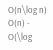O(n\log n) O(n) - O(\log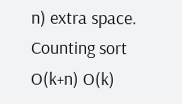n) extra space.
Counting sort O(k+n) O(k)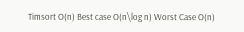Timsort O(n) Best case O(n\log n) Worst Case O(n)